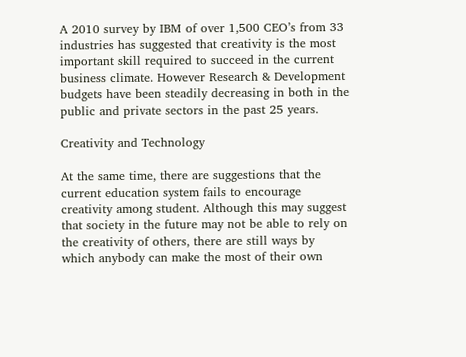A 2010 survey by IBM of over 1,500 CEO’s from 33 industries has suggested that creativity is the most important skill required to succeed in the current business climate. However Research & Development budgets have been steadily decreasing in both in the public and private sectors in the past 25 years.

Creativity and Technology

At the same time, there are suggestions that the current education system fails to encourage creativity among student. Although this may suggest that society in the future may not be able to rely on the creativity of others, there are still ways by which anybody can make the most of their own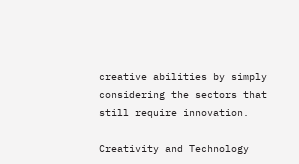creative abilities by simply considering the sectors that still require innovation.

Creativity and Technology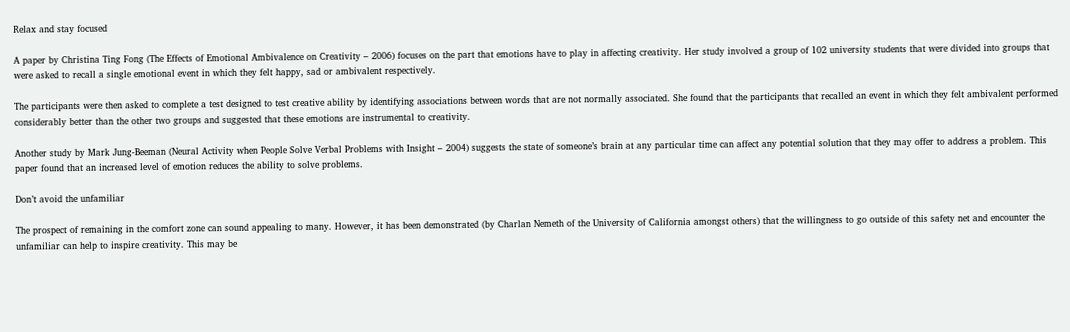Relax and stay focused

A paper by Christina Ting Fong (The Effects of Emotional Ambivalence on Creativity – 2006) focuses on the part that emotions have to play in affecting creativity. Her study involved a group of 102 university students that were divided into groups that were asked to recall a single emotional event in which they felt happy, sad or ambivalent respectively.

The participants were then asked to complete a test designed to test creative ability by identifying associations between words that are not normally associated. She found that the participants that recalled an event in which they felt ambivalent performed considerably better than the other two groups and suggested that these emotions are instrumental to creativity.

Another study by Mark Jung-Beeman (Neural Activity when People Solve Verbal Problems with Insight – 2004) suggests the state of someone’s brain at any particular time can affect any potential solution that they may offer to address a problem. This paper found that an increased level of emotion reduces the ability to solve problems.

Don’t avoid the unfamiliar

The prospect of remaining in the comfort zone can sound appealing to many. However, it has been demonstrated (by Charlan Nemeth of the University of California amongst others) that the willingness to go outside of this safety net and encounter the unfamiliar can help to inspire creativity. This may be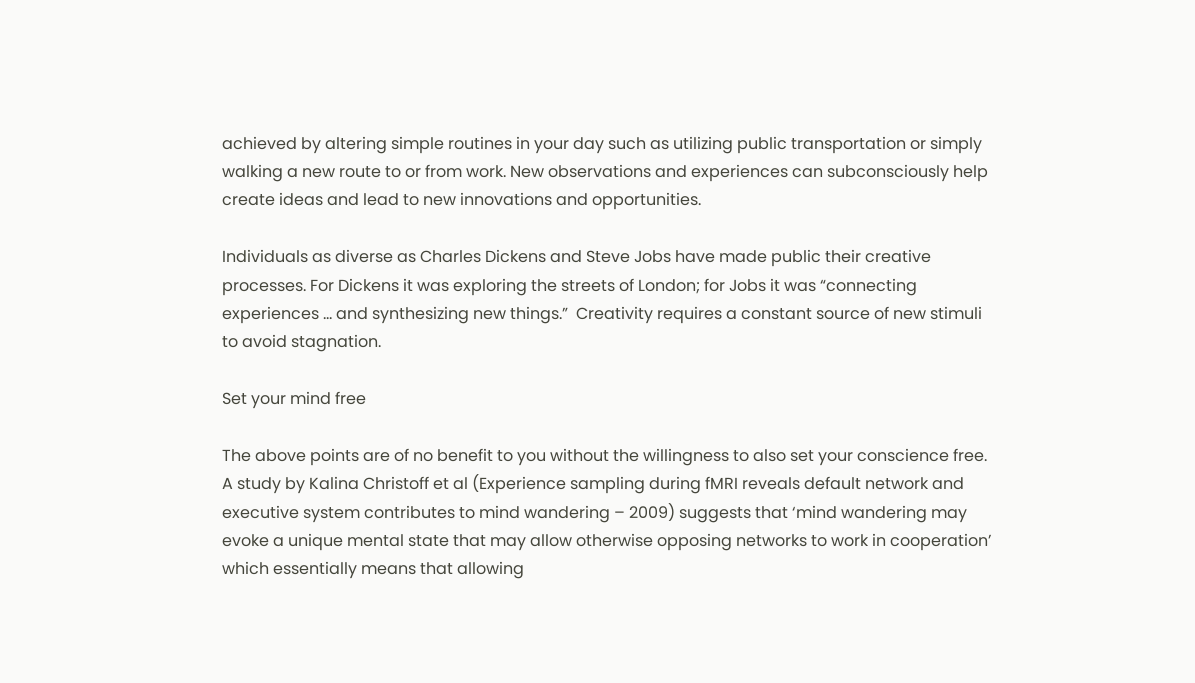achieved by altering simple routines in your day such as utilizing public transportation or simply walking a new route to or from work. New observations and experiences can subconsciously help create ideas and lead to new innovations and opportunities.

Individuals as diverse as Charles Dickens and Steve Jobs have made public their creative processes. For Dickens it was exploring the streets of London; for Jobs it was “connecting experiences … and synthesizing new things.”  Creativity requires a constant source of new stimuli to avoid stagnation.

Set your mind free

The above points are of no benefit to you without the willingness to also set your conscience free. A study by Kalina Christoff et al (Experience sampling during fMRI reveals default network and executive system contributes to mind wandering – 2009) suggests that ‘mind wandering may evoke a unique mental state that may allow otherwise opposing networks to work in cooperation’ which essentially means that allowing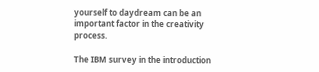yourself to daydream can be an important factor in the creativity process.

The IBM survey in the introduction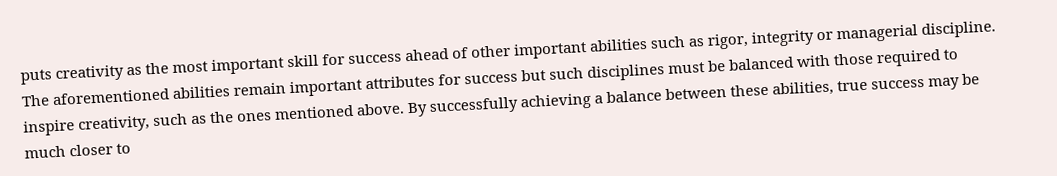puts creativity as the most important skill for success ahead of other important abilities such as rigor, integrity or managerial discipline. The aforementioned abilities remain important attributes for success but such disciplines must be balanced with those required to inspire creativity, such as the ones mentioned above. By successfully achieving a balance between these abilities, true success may be much closer to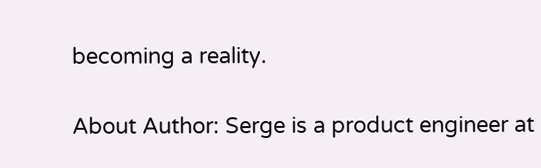becoming a reality.

About Author: Serge is a product engineer at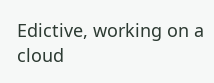Edictive, working on a cloud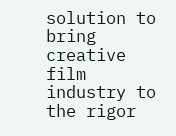solution to bring creative film industry to the rigor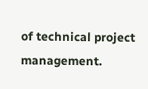of technical project management.